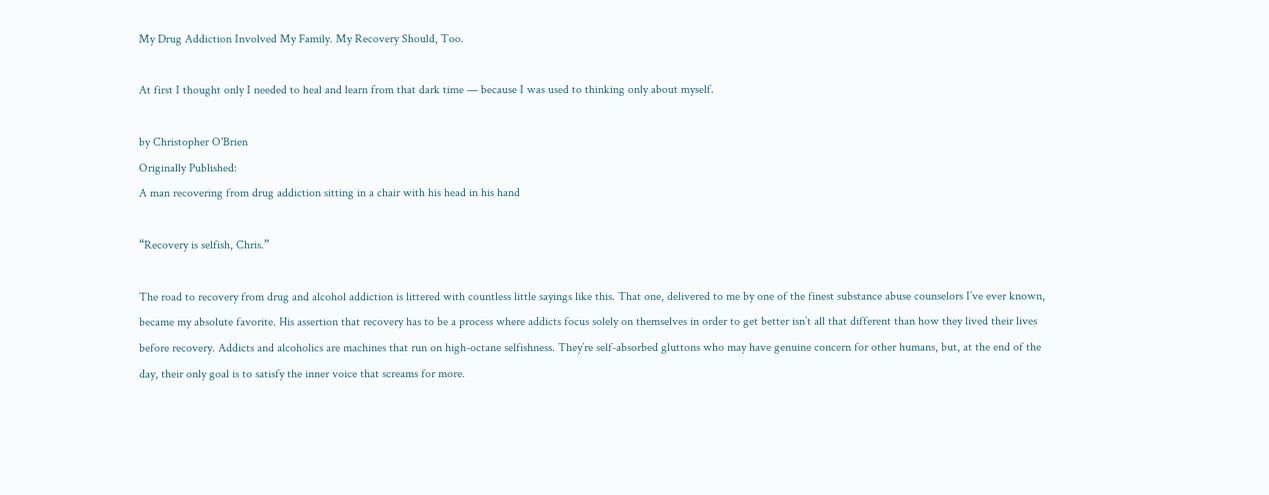My Drug Addiction Involved My Family. My Recovery Should, Too.

At first I thought only I needed to heal and learn from that dark time — because I was used to thinking only about myself.

by Christopher O'Brien
Originally Published:
A man recovering from drug addiction sitting in a chair with his head in his hand

“Recovery is selfish, Chris.”

The road to recovery from drug and alcohol addiction is littered with countless little sayings like this. That one, delivered to me by one of the finest substance abuse counselors I’ve ever known, became my absolute favorite. His assertion that recovery has to be a process where addicts focus solely on themselves in order to get better isn’t all that different than how they lived their lives before recovery. Addicts and alcoholics are machines that run on high-octane selfishness. They’re self-absorbed gluttons who may have genuine concern for other humans, but, at the end of the day, their only goal is to satisfy the inner voice that screams for more.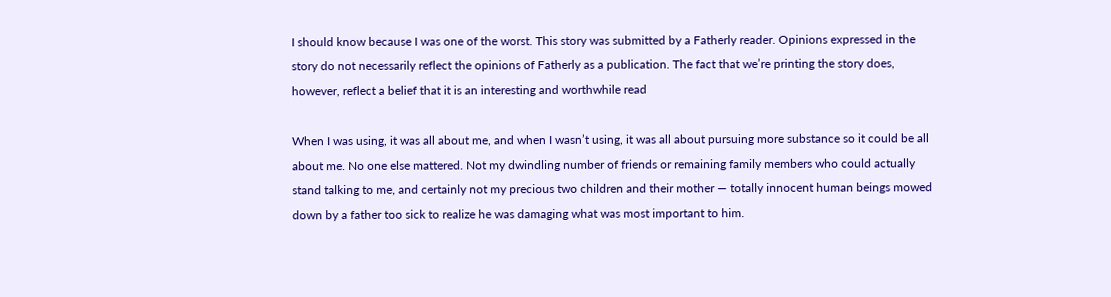I should know because I was one of the worst. This story was submitted by a Fatherly reader. Opinions expressed in the story do not necessarily reflect the opinions of Fatherly as a publication. The fact that we’re printing the story does, however, reflect a belief that it is an interesting and worthwhile read

When I was using, it was all about me, and when I wasn’t using, it was all about pursuing more substance so it could be all about me. No one else mattered. Not my dwindling number of friends or remaining family members who could actually stand talking to me, and certainly not my precious two children and their mother — totally innocent human beings mowed down by a father too sick to realize he was damaging what was most important to him.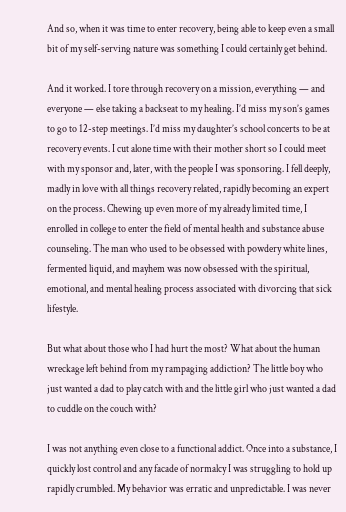And so, when it was time to enter recovery, being able to keep even a small bit of my self-serving nature was something I could certainly get behind.

And it worked. I tore through recovery on a mission, everything — and everyone — else taking a backseat to my healing. I’d miss my son’s games to go to 12-step meetings. I’d miss my daughter’s school concerts to be at recovery events. I cut alone time with their mother short so I could meet with my sponsor and, later, with the people I was sponsoring. I fell deeply, madly in love with all things recovery related, rapidly becoming an expert on the process. Chewing up even more of my already limited time, I enrolled in college to enter the field of mental health and substance abuse counseling. The man who used to be obsessed with powdery white lines, fermented liquid, and mayhem was now obsessed with the spiritual, emotional, and mental healing process associated with divorcing that sick lifestyle.

But what about those who I had hurt the most? What about the human wreckage left behind from my rampaging addiction? The little boy who just wanted a dad to play catch with and the little girl who just wanted a dad to cuddle on the couch with?

I was not anything even close to a functional addict. Once into a substance, I quickly lost control and any facade of normalcy I was struggling to hold up rapidly crumbled. My behavior was erratic and unpredictable. I was never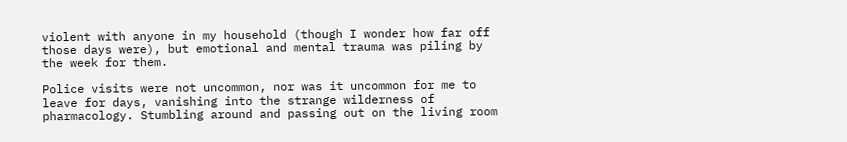violent with anyone in my household (though I wonder how far off those days were), but emotional and mental trauma was piling by the week for them.

Police visits were not uncommon, nor was it uncommon for me to leave for days, vanishing into the strange wilderness of pharmacology. Stumbling around and passing out on the living room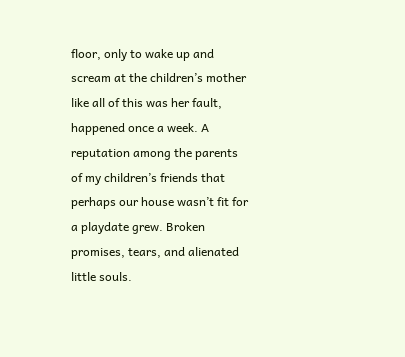floor, only to wake up and scream at the children’s mother like all of this was her fault, happened once a week. A reputation among the parents of my children’s friends that perhaps our house wasn’t fit for a playdate grew. Broken promises, tears, and alienated little souls.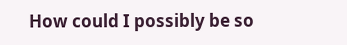How could I possibly be so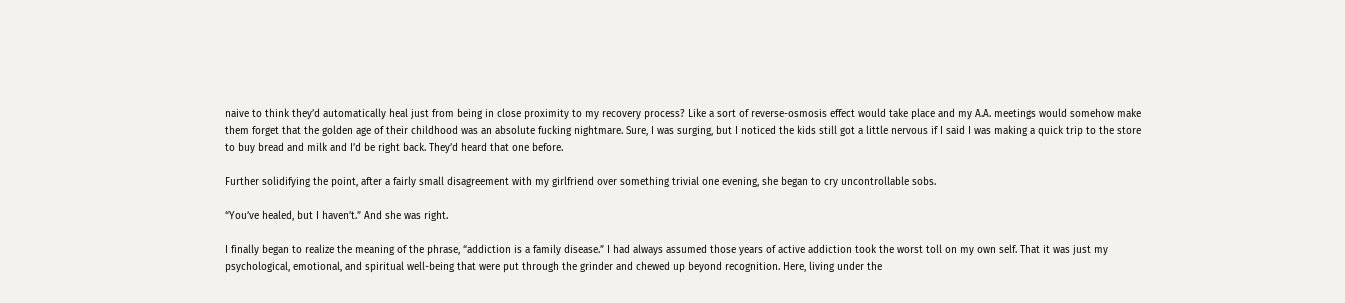naive to think they’d automatically heal just from being in close proximity to my recovery process? Like a sort of reverse-osmosis effect would take place and my A.A. meetings would somehow make them forget that the golden age of their childhood was an absolute fucking nightmare. Sure, I was surging, but I noticed the kids still got a little nervous if I said I was making a quick trip to the store to buy bread and milk and I’d be right back. They’d heard that one before.

Further solidifying the point, after a fairly small disagreement with my girlfriend over something trivial one evening, she began to cry uncontrollable sobs.

“You’ve healed, but I haven’t.” And she was right.

I finally began to realize the meaning of the phrase, “addiction is a family disease.” I had always assumed those years of active addiction took the worst toll on my own self. That it was just my psychological, emotional, and spiritual well-being that were put through the grinder and chewed up beyond recognition. Here, living under the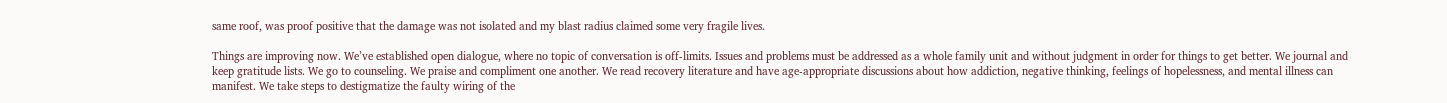same roof, was proof positive that the damage was not isolated and my blast radius claimed some very fragile lives.

Things are improving now. We’ve established open dialogue, where no topic of conversation is off-limits. Issues and problems must be addressed as a whole family unit and without judgment in order for things to get better. We journal and keep gratitude lists. We go to counseling. We praise and compliment one another. We read recovery literature and have age-appropriate discussions about how addiction, negative thinking, feelings of hopelessness, and mental illness can manifest. We take steps to destigmatize the faulty wiring of the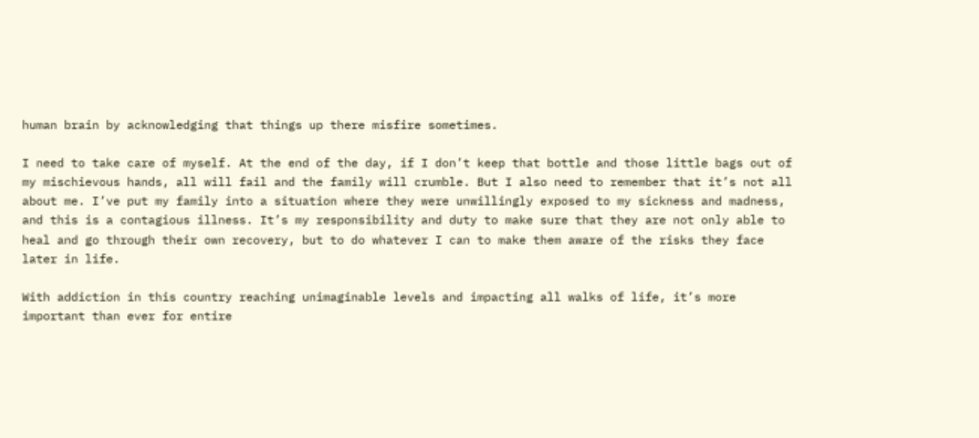human brain by acknowledging that things up there misfire sometimes.

I need to take care of myself. At the end of the day, if I don’t keep that bottle and those little bags out of my mischievous hands, all will fail and the family will crumble. But I also need to remember that it’s not all about me. I’ve put my family into a situation where they were unwillingly exposed to my sickness and madness, and this is a contagious illness. It’s my responsibility and duty to make sure that they are not only able to heal and go through their own recovery, but to do whatever I can to make them aware of the risks they face later in life.

With addiction in this country reaching unimaginable levels and impacting all walks of life, it’s more important than ever for entire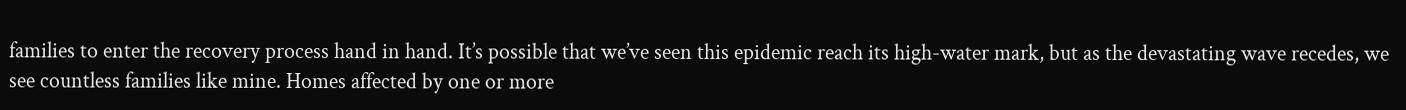families to enter the recovery process hand in hand. It’s possible that we’ve seen this epidemic reach its high-water mark, but as the devastating wave recedes, we see countless families like mine. Homes affected by one or more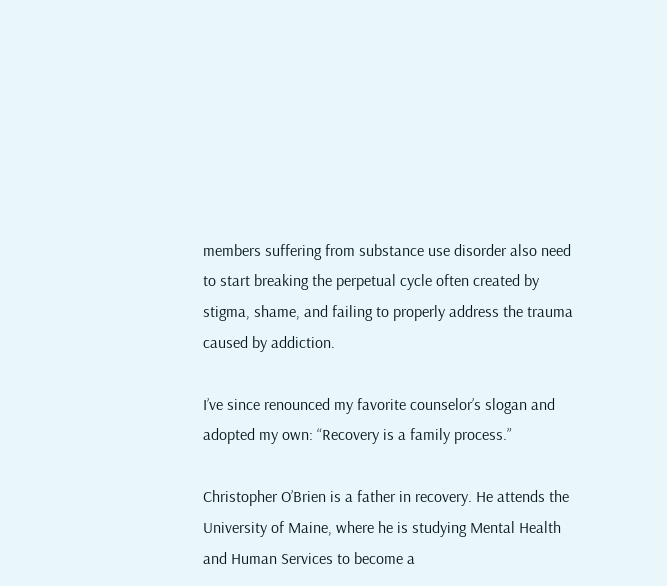members suffering from substance use disorder also need to start breaking the perpetual cycle often created by stigma, shame, and failing to properly address the trauma caused by addiction.

I’ve since renounced my favorite counselor’s slogan and adopted my own: “Recovery is a family process.”

Christopher O’Brien is a father in recovery. He attends the University of Maine, where he is studying Mental Health and Human Services to become a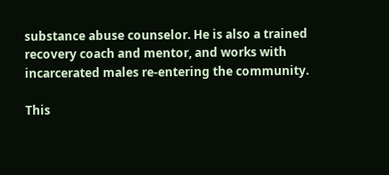substance abuse counselor. He is also a trained recovery coach and mentor, and works with incarcerated males re-entering the community.

This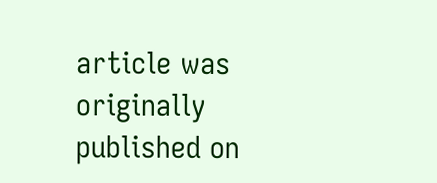article was originally published on